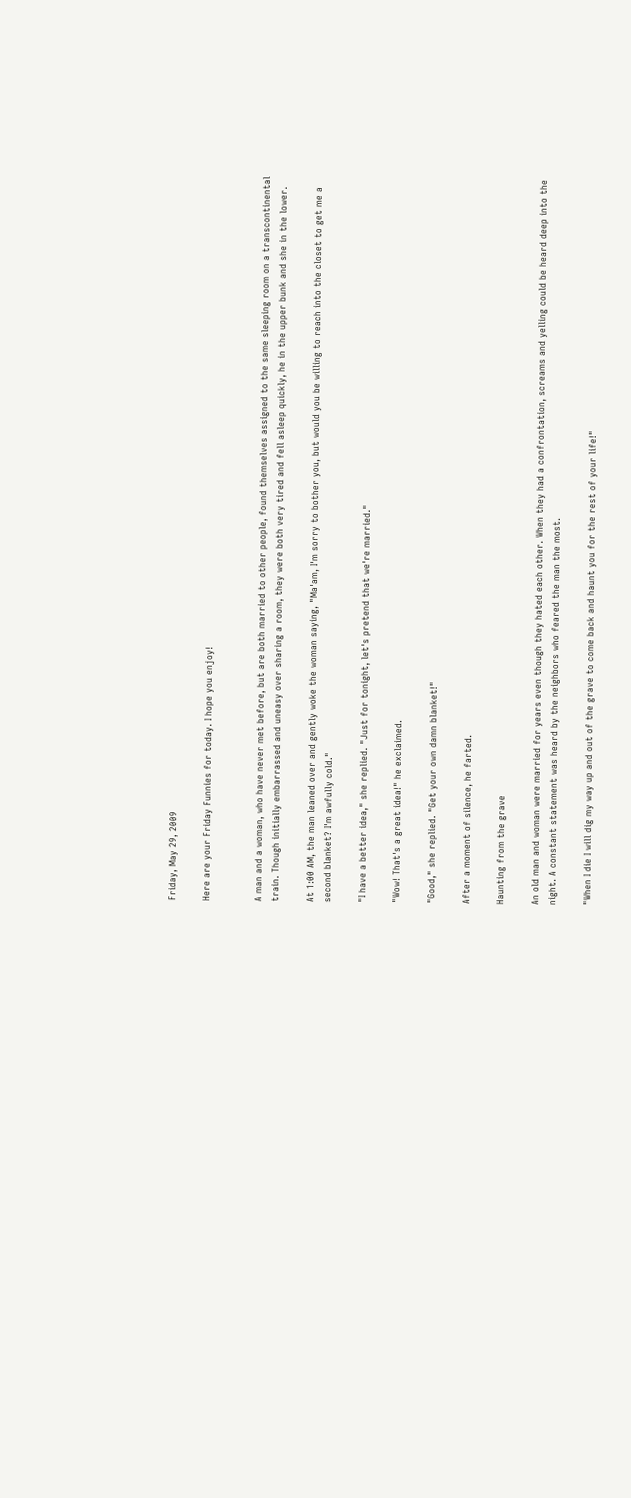Friday, May 29, 2009

Here are your Friday Funnies for today. I hope you enjoy!


A man and a woman, who have never met before, but are both married to other people, found themselves assigned to the same sleeping room on a transcontinental train. Though initially embarrassed and uneasy over sharing a room, they were both very tired and fell asleep quickly, he in the upper bunk and she in the lower.

At 1:00 AM, the man leaned over and gently woke the woman saying, "Ma'am, I'm sorry to bother you, but would you be willing to reach into the closet to get me a second blanket? I'm awfully cold."

"I have a better idea," she replied. "Just for tonight, let's pretend that we're married."

"Wow! That's a great idea!" he exclaimed.

"Good," she replied. "Get your own damn blanket!"

After a moment of silence, he farted.

Haunting from the grave

An old man and woman were married for years even though they hated each other. When they had a confrontation, screams and yelling could be heard deep into the night. A constant statement was heard by the neighbors who feared the man the most.

"When I die I will dig my way up and out of the grave to come back and haunt you for the rest of your life!"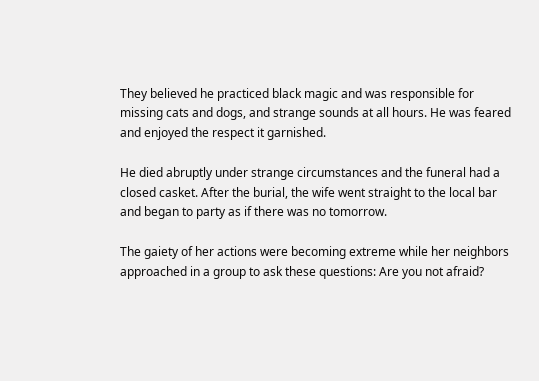They believed he practiced black magic and was responsible for missing cats and dogs, and strange sounds at all hours. He was feared and enjoyed the respect it garnished.

He died abruptly under strange circumstances and the funeral had a closed casket. After the burial, the wife went straight to the local bar and began to party as if there was no tomorrow.

The gaiety of her actions were becoming extreme while her neighbors approached in a group to ask these questions: Are you not afraid?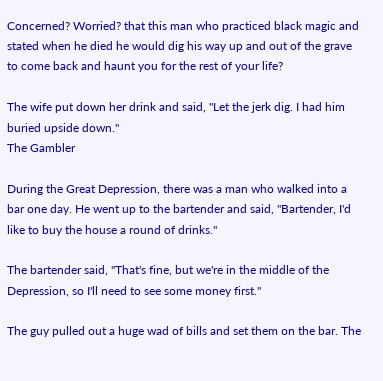Concerned? Worried? that this man who practiced black magic and stated when he died he would dig his way up and out of the grave to come back and haunt you for the rest of your life?

The wife put down her drink and said, "Let the jerk dig. I had him buried upside down."
The Gambler

During the Great Depression, there was a man who walked into a bar one day. He went up to the bartender and said, "Bartender, I'd like to buy the house a round of drinks."

The bartender said, "That's fine, but we're in the middle of the Depression, so I'll need to see some money first."

The guy pulled out a huge wad of bills and set them on the bar. The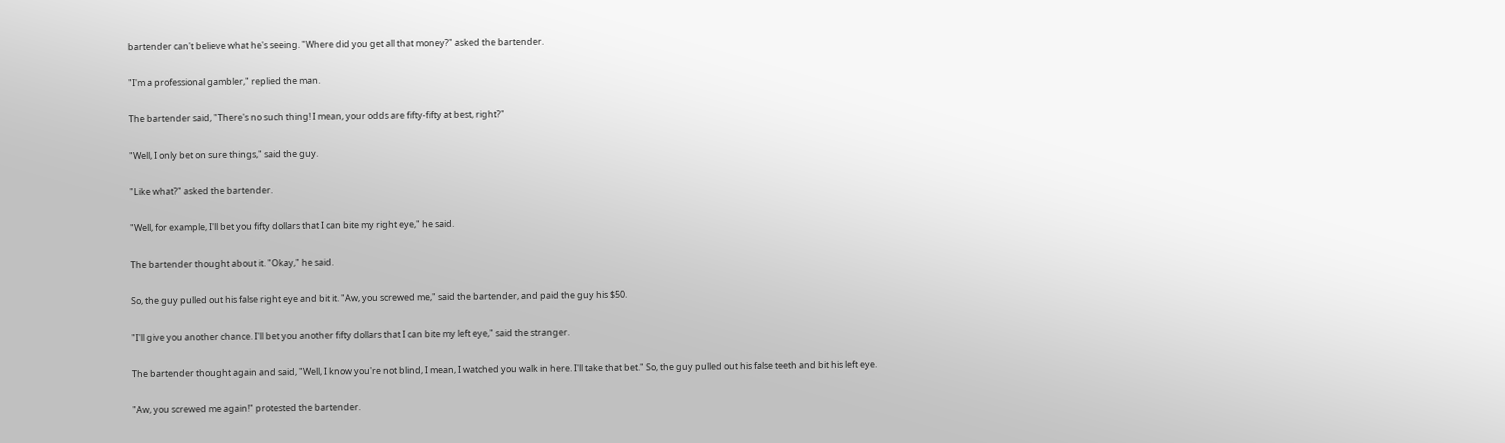bartender can't believe what he's seeing. "Where did you get all that money?" asked the bartender.

"I'm a professional gambler," replied the man.

The bartender said, "There's no such thing! I mean, your odds are fifty-fifty at best, right?"

"Well, I only bet on sure things," said the guy.

"Like what?" asked the bartender.

"Well, for example, I'll bet you fifty dollars that I can bite my right eye," he said.

The bartender thought about it. "Okay," he said.

So, the guy pulled out his false right eye and bit it. "Aw, you screwed me," said the bartender, and paid the guy his $50.

"I'll give you another chance. I'll bet you another fifty dollars that I can bite my left eye," said the stranger.

The bartender thought again and said, "Well, I know you're not blind, I mean, I watched you walk in here. I'll take that bet." So, the guy pulled out his false teeth and bit his left eye.

"Aw, you screwed me again!" protested the bartender.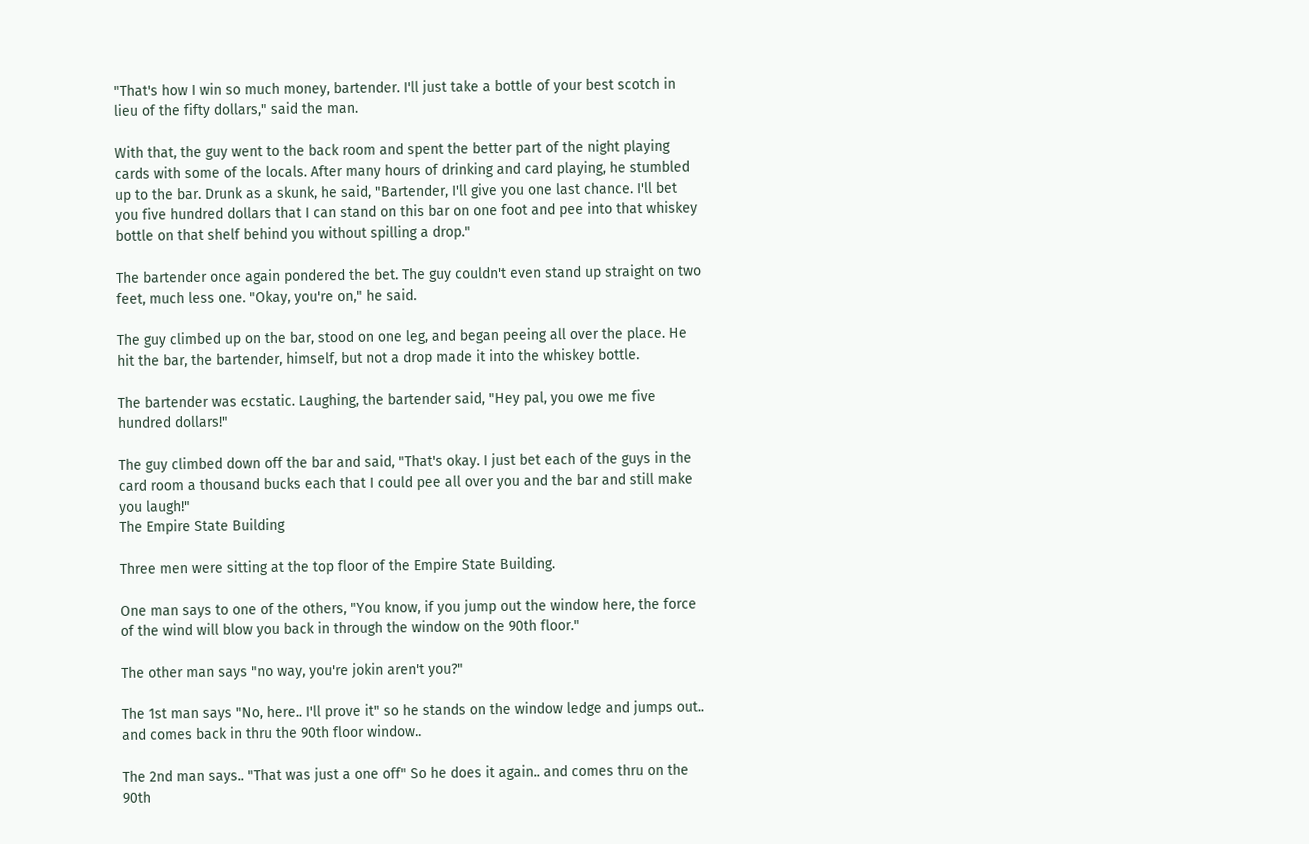"That's how I win so much money, bartender. I'll just take a bottle of your best scotch in lieu of the fifty dollars," said the man.

With that, the guy went to the back room and spent the better part of the night playing cards with some of the locals. After many hours of drinking and card playing, he stumbled up to the bar. Drunk as a skunk, he said, "Bartender, I'll give you one last chance. I'll bet you five hundred dollars that I can stand on this bar on one foot and pee into that whiskey bottle on that shelf behind you without spilling a drop."

The bartender once again pondered the bet. The guy couldn't even stand up straight on two feet, much less one. "Okay, you're on," he said.

The guy climbed up on the bar, stood on one leg, and began peeing all over the place. He hit the bar, the bartender, himself, but not a drop made it into the whiskey bottle.

The bartender was ecstatic. Laughing, the bartender said, "Hey pal, you owe me five hundred dollars!"

The guy climbed down off the bar and said, "That's okay. I just bet each of the guys in the card room a thousand bucks each that I could pee all over you and the bar and still make you laugh!"
The Empire State Building

Three men were sitting at the top floor of the Empire State Building.

One man says to one of the others, "You know, if you jump out the window here, the force of the wind will blow you back in through the window on the 90th floor."

The other man says "no way, you're jokin aren't you?"

The 1st man says "No, here.. I'll prove it" so he stands on the window ledge and jumps out.. and comes back in thru the 90th floor window..

The 2nd man says.. "That was just a one off" So he does it again.. and comes thru on the 90th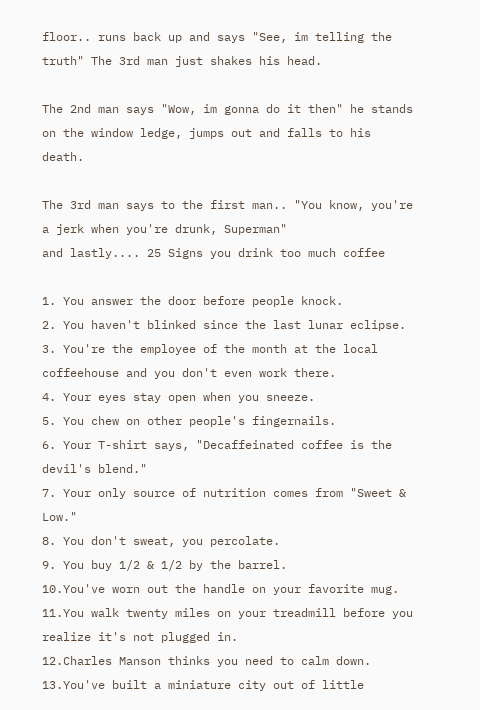floor.. runs back up and says "See, im telling the truth" The 3rd man just shakes his head.

The 2nd man says "Wow, im gonna do it then" he stands on the window ledge, jumps out and falls to his death.

The 3rd man says to the first man.. "You know, you're a jerk when you're drunk, Superman"
and lastly.... 25 Signs you drink too much coffee

1. You answer the door before people knock.
2. You haven't blinked since the last lunar eclipse.
3. You're the employee of the month at the local coffeehouse and you don't even work there.
4. Your eyes stay open when you sneeze.
5. You chew on other people's fingernails.
6. Your T-shirt says, "Decaffeinated coffee is the devil's blend."
7. Your only source of nutrition comes from "Sweet & Low."
8. You don't sweat, you percolate.
9. You buy 1/2 & 1/2 by the barrel.
10.You've worn out the handle on your favorite mug.
11.You walk twenty miles on your treadmill before you realize it's not plugged in.
12.Charles Manson thinks you need to calm down.
13.You've built a miniature city out of little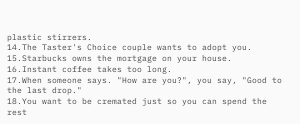plastic stirrers.
14.The Taster's Choice couple wants to adopt you.
15.Starbucks owns the mortgage on your house.
16.Instant coffee takes too long.
17.When someone says. "How are you?", you say, "Good to the last drop."
18.You want to be cremated just so you can spend the rest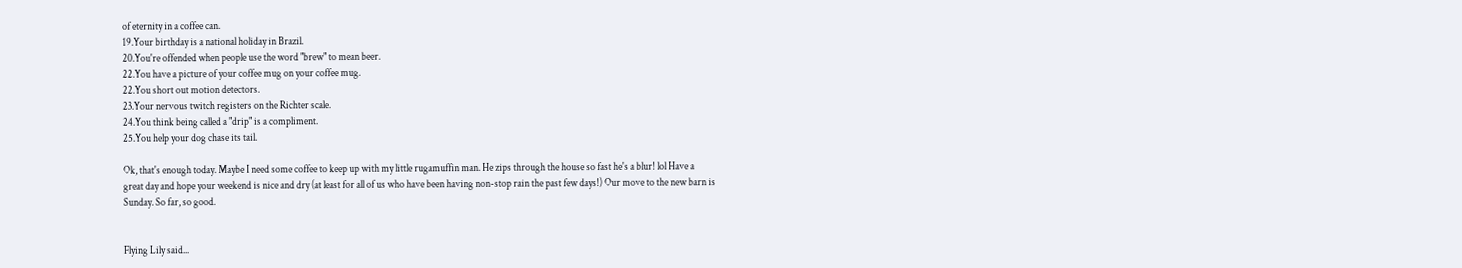of eternity in a coffee can.
19.Your birthday is a national holiday in Brazil.
20.You're offended when people use the word "brew" to mean beer.
22.You have a picture of your coffee mug on your coffee mug.
22.You short out motion detectors.
23.Your nervous twitch registers on the Richter scale.
24.You think being called a "drip" is a compliment.
25.You help your dog chase its tail.

Ok, that's enough today. Maybe I need some coffee to keep up with my little rugamuffin man. He zips through the house so fast he's a blur! lol Have a great day and hope your weekend is nice and dry (at least for all of us who have been having non-stop rain the past few days!) Our move to the new barn is Sunday. So far, so good.


Flying Lily said...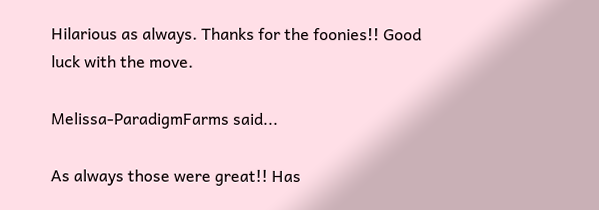Hilarious as always. Thanks for the foonies!! Good luck with the move.

Melissa-ParadigmFarms said...

As always those were great!! Has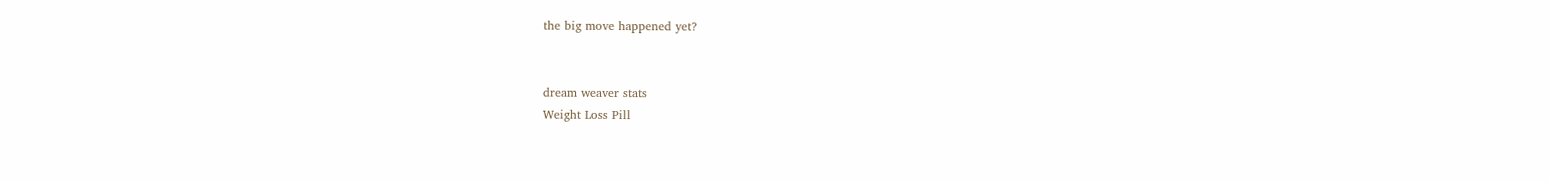the big move happened yet?


dream weaver stats
Weight Loss Pill